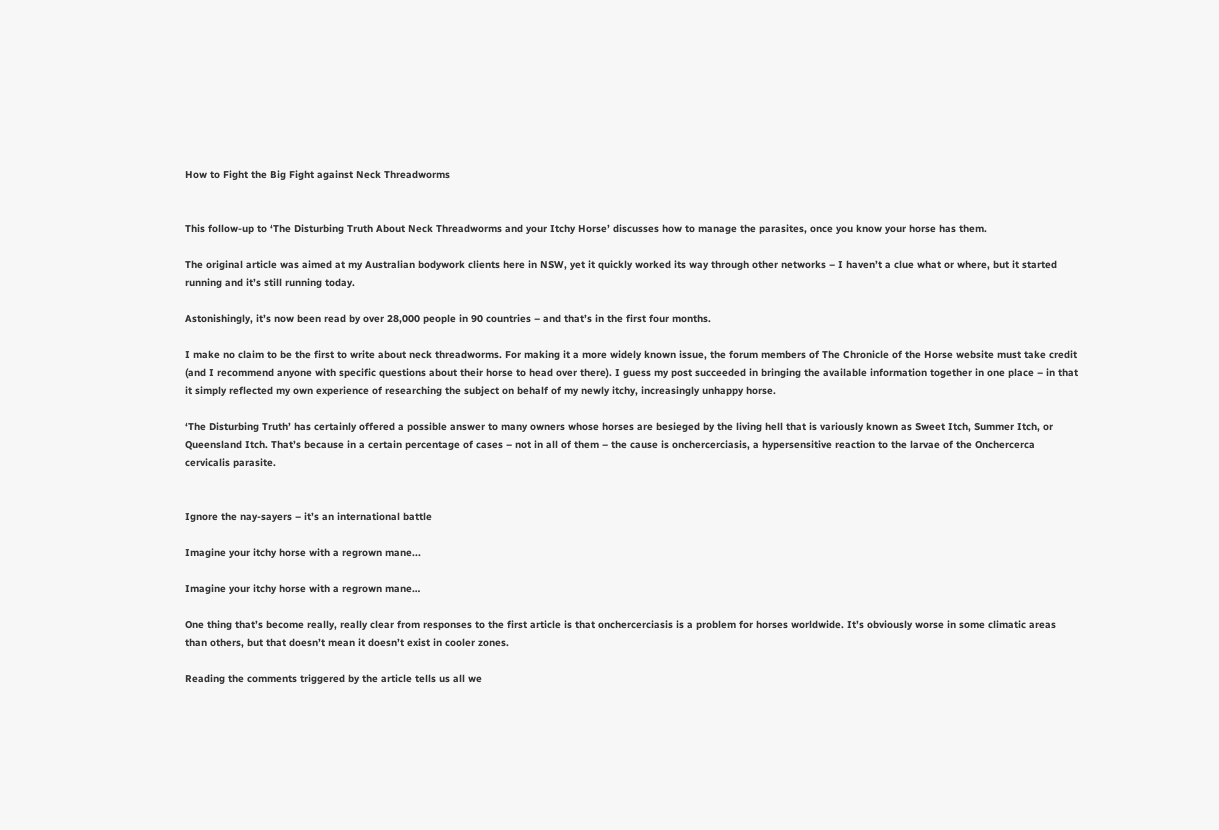How to Fight the Big Fight against Neck Threadworms


This follow-up to ‘The Disturbing Truth About Neck Threadworms and your Itchy Horse’ discusses how to manage the parasites, once you know your horse has them.

The original article was aimed at my Australian bodywork clients here in NSW, yet it quickly worked its way through other networks – I haven’t a clue what or where, but it started running and it’s still running today.

Astonishingly, it’s now been read by over 28,000 people in 90 countries – and that’s in the first four months.

I make no claim to be the first to write about neck threadworms. For making it a more widely known issue, the forum members of The Chronicle of the Horse website must take credit (and I recommend anyone with specific questions about their horse to head over there). I guess my post succeeded in bringing the available information together in one place – in that it simply reflected my own experience of researching the subject on behalf of my newly itchy, increasingly unhappy horse.

‘The Disturbing Truth’ has certainly offered a possible answer to many owners whose horses are besieged by the living hell that is variously known as Sweet Itch, Summer Itch, or Queensland Itch. That’s because in a certain percentage of cases – not in all of them – the cause is onchercerciasis, a hypersensitive reaction to the larvae of the Onchercerca cervicalis parasite.


Ignore the nay-sayers – it’s an international battle

Imagine your itchy horse with a regrown mane...

Imagine your itchy horse with a regrown mane…

One thing that’s become really, really clear from responses to the first article is that onchercerciasis is a problem for horses worldwide. It’s obviously worse in some climatic areas than others, but that doesn’t mean it doesn’t exist in cooler zones.

Reading the comments triggered by the article tells us all we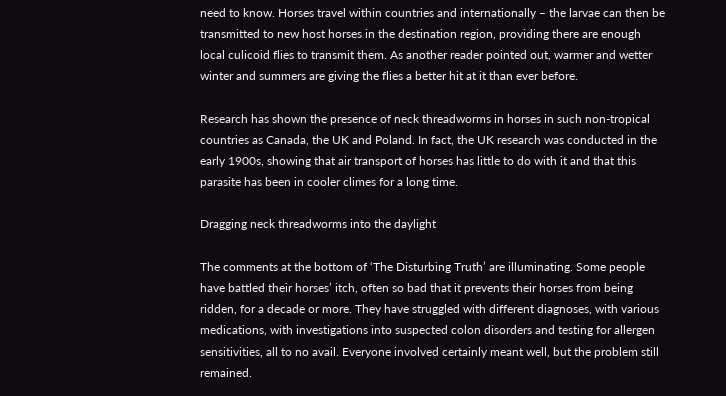need to know. Horses travel within countries and internationally – the larvae can then be transmitted to new host horses in the destination region, providing there are enough local culicoid flies to transmit them. As another reader pointed out, warmer and wetter winter and summers are giving the flies a better hit at it than ever before.

Research has shown the presence of neck threadworms in horses in such non-tropical countries as Canada, the UK and Poland. In fact, the UK research was conducted in the early 1900s, showing that air transport of horses has little to do with it and that this parasite has been in cooler climes for a long time.

Dragging neck threadworms into the daylight

The comments at the bottom of ‘The Disturbing Truth’ are illuminating. Some people have battled their horses’ itch, often so bad that it prevents their horses from being ridden, for a decade or more. They have struggled with different diagnoses, with various medications, with investigations into suspected colon disorders and testing for allergen sensitivities, all to no avail. Everyone involved certainly meant well, but the problem still remained.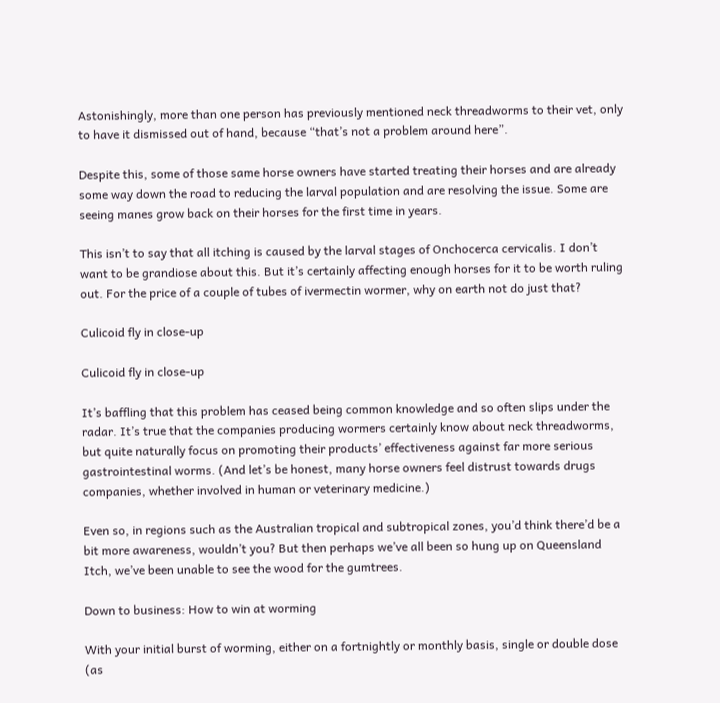Astonishingly, more than one person has previously mentioned neck threadworms to their vet, only to have it dismissed out of hand, because “that’s not a problem around here”.

Despite this, some of those same horse owners have started treating their horses and are already some way down the road to reducing the larval population and are resolving the issue. Some are seeing manes grow back on their horses for the first time in years.

This isn’t to say that all itching is caused by the larval stages of Onchocerca cervicalis. I don’t want to be grandiose about this. But it’s certainly affecting enough horses for it to be worth ruling out. For the price of a couple of tubes of ivermectin wormer, why on earth not do just that?

Culicoid fly in close-up

Culicoid fly in close-up

It’s baffling that this problem has ceased being common knowledge and so often slips under the radar. It’s true that the companies producing wormers certainly know about neck threadworms, but quite naturally focus on promoting their products’ effectiveness against far more serious gastrointestinal worms. (And let’s be honest, many horse owners feel distrust towards drugs companies, whether involved in human or veterinary medicine.)

Even so, in regions such as the Australian tropical and subtropical zones, you’d think there’d be a bit more awareness, wouldn’t you? But then perhaps we’ve all been so hung up on Queensland Itch, we’ve been unable to see the wood for the gumtrees.

Down to business: How to win at worming

With your initial burst of worming, either on a fortnightly or monthly basis, single or double dose (as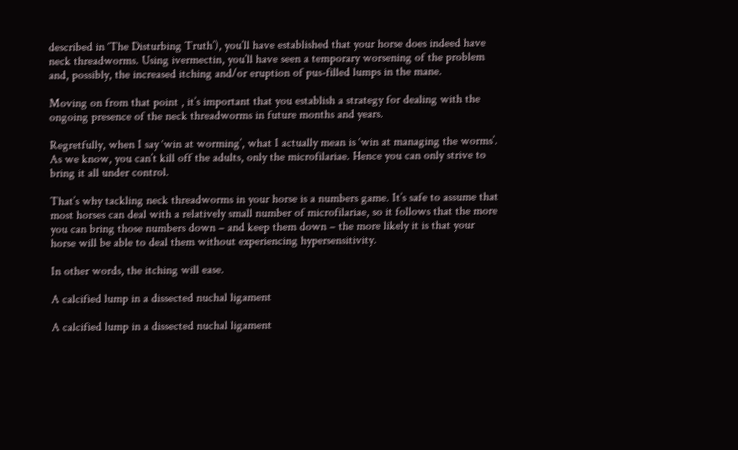described in ‘The Disturbing Truth’), you’ll have established that your horse does indeed have neck threadworms. Using ivermectin, you’ll have seen a temporary worsening of the problem and, possibly, the increased itching and/or eruption of pus-filled lumps in the mane.

Moving on from that point , it’s important that you establish a strategy for dealing with the ongoing presence of the neck threadworms in future months and years.

Regretfully, when I say ‘win at worming’, what I actually mean is ‘win at managing the worms’. As we know, you can’t kill off the adults, only the microfilariae. Hence you can only strive to bring it all under control.

That’s why tackling neck threadworms in your horse is a numbers game. It’s safe to assume that most horses can deal with a relatively small number of microfilariae, so it follows that the more you can bring those numbers down – and keep them down – the more likely it is that your horse will be able to deal them without experiencing hypersensitivity.

In other words, the itching will ease.

A calcified lump in a dissected nuchal ligament

A calcified lump in a dissected nuchal ligament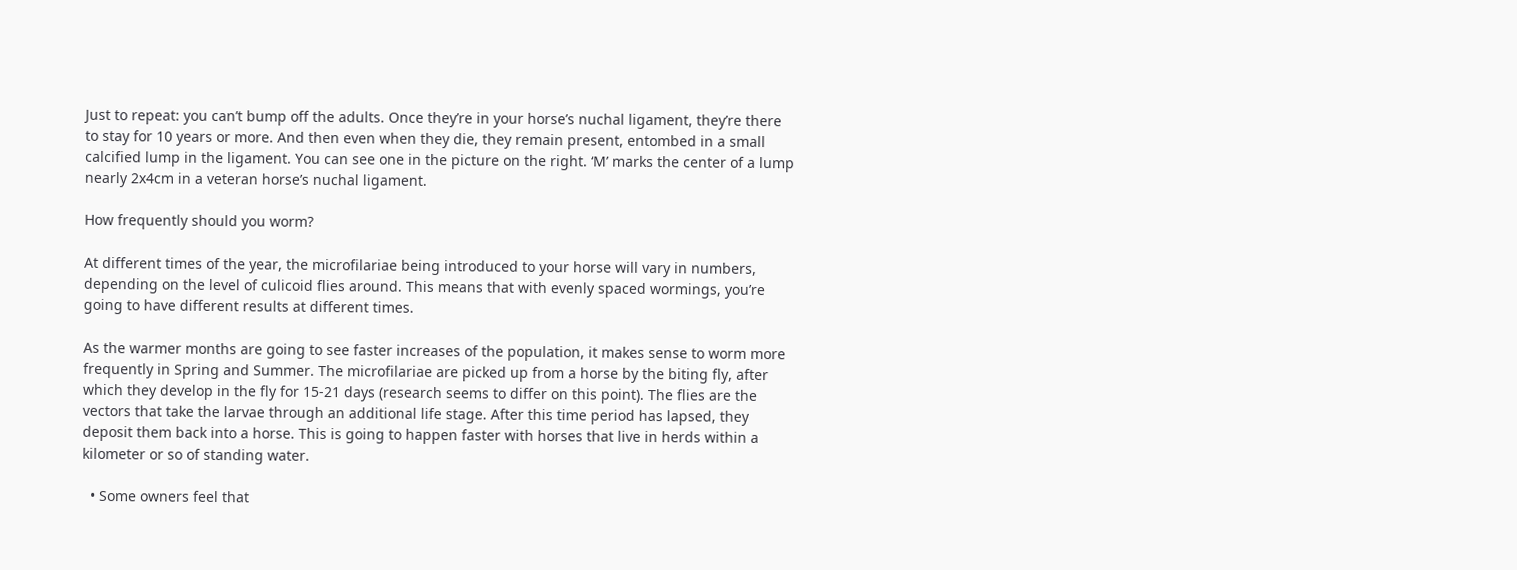Just to repeat: you can’t bump off the adults. Once they’re in your horse’s nuchal ligament, they’re there to stay for 10 years or more. And then even when they die, they remain present, entombed in a small calcified lump in the ligament. You can see one in the picture on the right. ‘M’ marks the center of a lump nearly 2x4cm in a veteran horse’s nuchal ligament.

How frequently should you worm?

At different times of the year, the microfilariae being introduced to your horse will vary in numbers, depending on the level of culicoid flies around. This means that with evenly spaced wormings, you’re going to have different results at different times.

As the warmer months are going to see faster increases of the population, it makes sense to worm more frequently in Spring and Summer. The microfilariae are picked up from a horse by the biting fly, after which they develop in the fly for 15-21 days (research seems to differ on this point). The flies are the vectors that take the larvae through an additional life stage. After this time period has lapsed, they deposit them back into a horse. This is going to happen faster with horses that live in herds within a kilometer or so of standing water.

  • Some owners feel that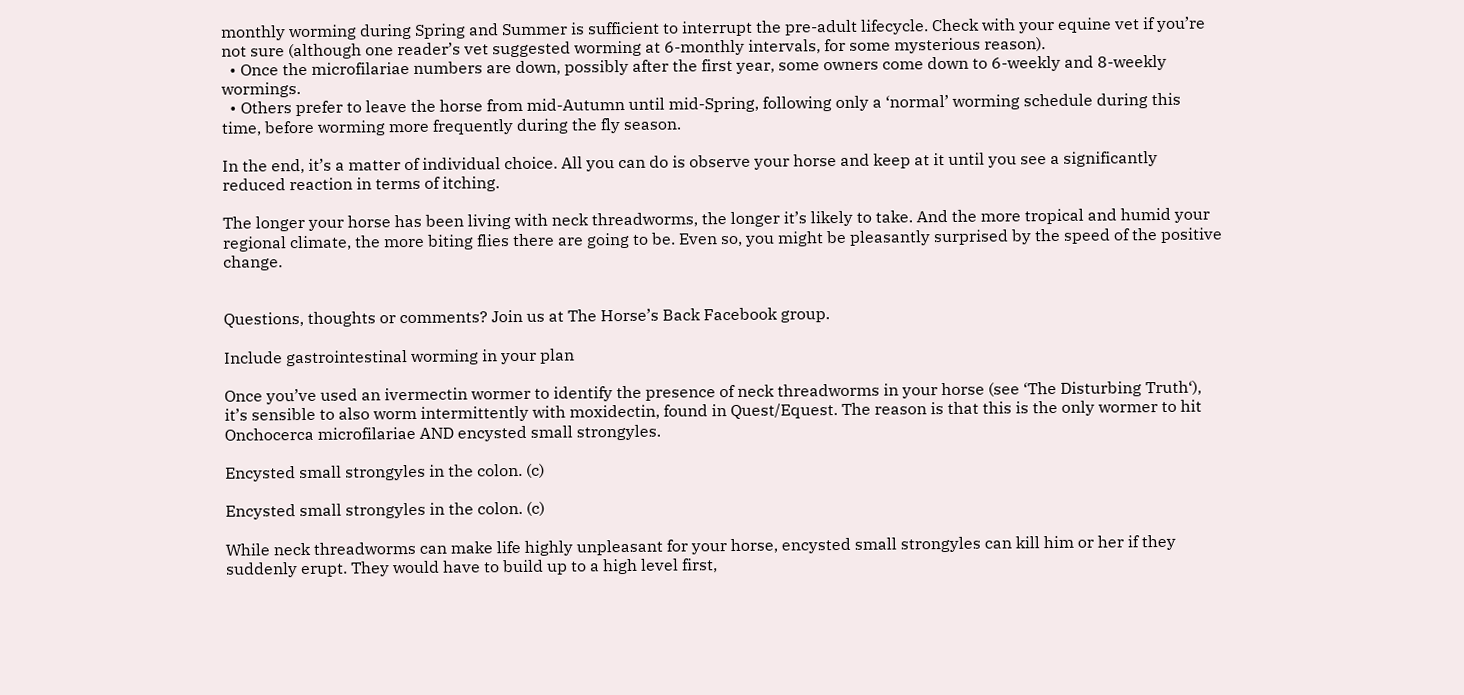monthly worming during Spring and Summer is sufficient to interrupt the pre-adult lifecycle. Check with your equine vet if you’re not sure (although one reader’s vet suggested worming at 6-monthly intervals, for some mysterious reason).
  • Once the microfilariae numbers are down, possibly after the first year, some owners come down to 6-weekly and 8-weekly wormings.
  • Others prefer to leave the horse from mid-Autumn until mid-Spring, following only a ‘normal’ worming schedule during this time, before worming more frequently during the fly season.

In the end, it’s a matter of individual choice. All you can do is observe your horse and keep at it until you see a significantly reduced reaction in terms of itching.

The longer your horse has been living with neck threadworms, the longer it’s likely to take. And the more tropical and humid your regional climate, the more biting flies there are going to be. Even so, you might be pleasantly surprised by the speed of the positive change.


Questions, thoughts or comments? Join us at The Horse’s Back Facebook group.

Include gastrointestinal worming in your plan

Once you’ve used an ivermectin wormer to identify the presence of neck threadworms in your horse (see ‘The Disturbing Truth‘), it’s sensible to also worm intermittently with moxidectin, found in Quest/Equest. The reason is that this is the only wormer to hit Onchocerca microfilariae AND encysted small strongyles.

Encysted small strongyles in the colon. (c)

Encysted small strongyles in the colon. (c)

While neck threadworms can make life highly unpleasant for your horse, encysted small strongyles can kill him or her if they suddenly erupt. They would have to build up to a high level first,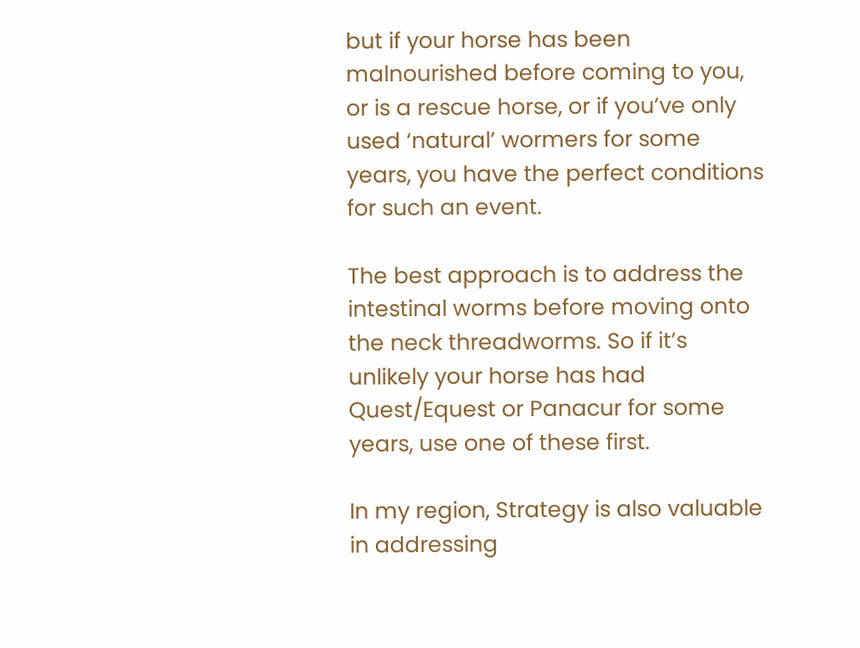but if your horse has been malnourished before coming to you, or is a rescue horse, or if you’ve only used ‘natural’ wormers for some years, you have the perfect conditions for such an event.

The best approach is to address the intestinal worms before moving onto the neck threadworms. So if it’s unlikely your horse has had Quest/Equest or Panacur for some years, use one of these first.

In my region, Strategy is also valuable in addressing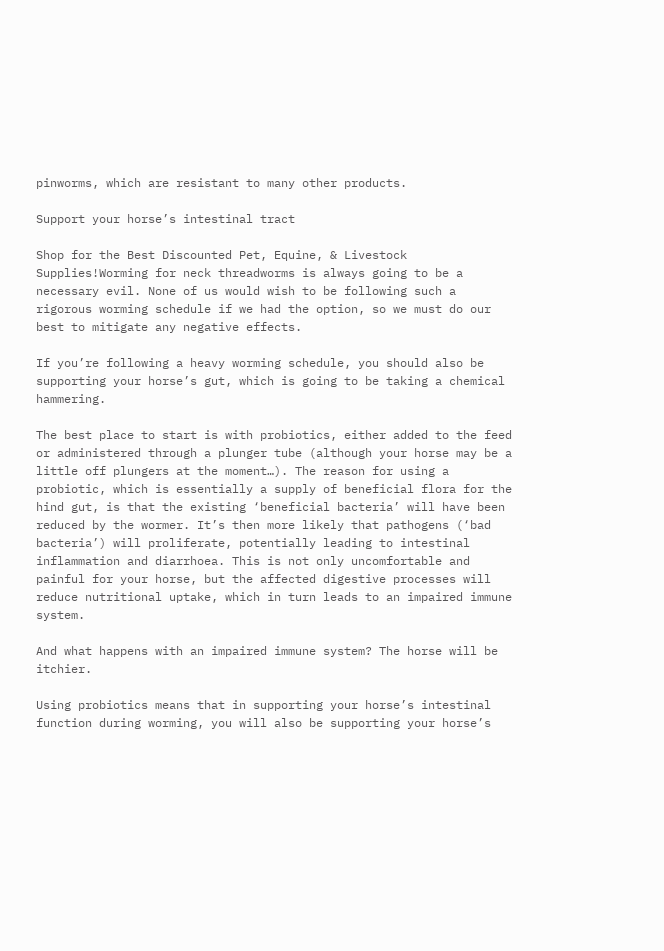pinworms, which are resistant to many other products.

Support your horse’s intestinal tract

Shop for the Best Discounted Pet, Equine, & Livestock Supplies!Worming for neck threadworms is always going to be a necessary evil. None of us would wish to be following such a rigorous worming schedule if we had the option, so we must do our best to mitigate any negative effects.

If you’re following a heavy worming schedule, you should also be supporting your horse’s gut, which is going to be taking a chemical hammering.

The best place to start is with probiotics, either added to the feed or administered through a plunger tube (although your horse may be a little off plungers at the moment…). The reason for using a probiotic, which is essentially a supply of beneficial flora for the hind gut, is that the existing ‘beneficial bacteria’ will have been reduced by the wormer. It’s then more likely that pathogens (‘bad bacteria’) will proliferate, potentially leading to intestinal inflammation and diarrhoea. This is not only uncomfortable and painful for your horse, but the affected digestive processes will reduce nutritional uptake, which in turn leads to an impaired immune system.

And what happens with an impaired immune system? The horse will be itchier.

Using probiotics means that in supporting your horse’s intestinal function during worming, you will also be supporting your horse’s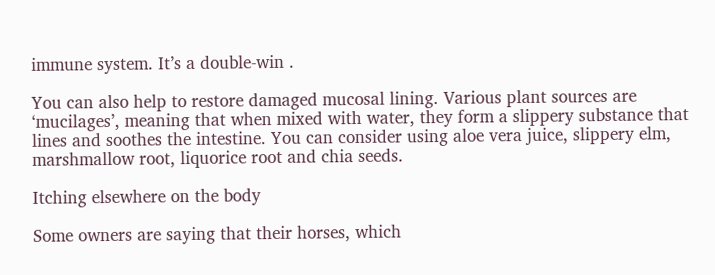immune system. It’s a double-win .

You can also help to restore damaged mucosal lining. Various plant sources are ‘mucilages’, meaning that when mixed with water, they form a slippery substance that lines and soothes the intestine. You can consider using aloe vera juice, slippery elm, marshmallow root, liquorice root and chia seeds.

Itching elsewhere on the body

Some owners are saying that their horses, which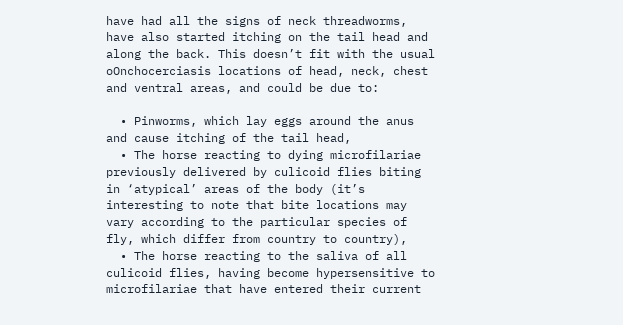have had all the signs of neck threadworms, have also started itching on the tail head and along the back. This doesn’t fit with the usual oOnchocerciasis locations of head, neck, chest and ventral areas, and could be due to:

  • Pinworms, which lay eggs around the anus and cause itching of the tail head,
  • The horse reacting to dying microfilariae previously delivered by culicoid flies biting in ‘atypical’ areas of the body (it’s interesting to note that bite locations may vary according to the particular species of fly, which differ from country to country),
  • The horse reacting to the saliva of all culicoid flies, having become hypersensitive to microfilariae that have entered their current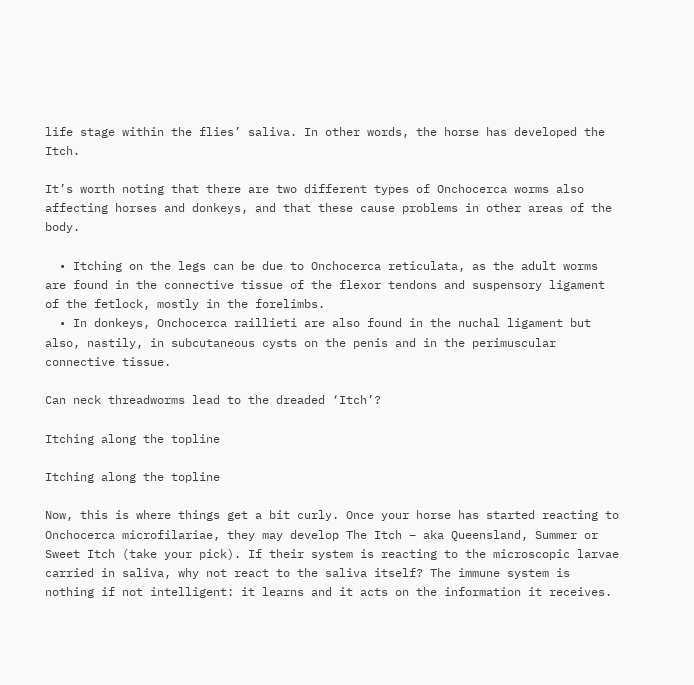life stage within the flies’ saliva. In other words, the horse has developed the Itch.

It’s worth noting that there are two different types of Onchocerca worms also affecting horses and donkeys, and that these cause problems in other areas of the body.

  • Itching on the legs can be due to Onchocerca reticulata, as the adult worms are found in the connective tissue of the flexor tendons and suspensory ligament of the fetlock, mostly in the forelimbs.
  • In donkeys, Onchocerca raillieti are also found in the nuchal ligament but also, nastily, in subcutaneous cysts on the penis and in the perimuscular connective tissue.

Can neck threadworms lead to the dreaded ‘Itch’?

Itching along the topline

Itching along the topline

Now, this is where things get a bit curly. Once your horse has started reacting to Onchocerca microfilariae, they may develop The Itch – aka Queensland, Summer or Sweet Itch (take your pick). If their system is reacting to the microscopic larvae carried in saliva, why not react to the saliva itself? The immune system is nothing if not intelligent: it learns and it acts on the information it receives.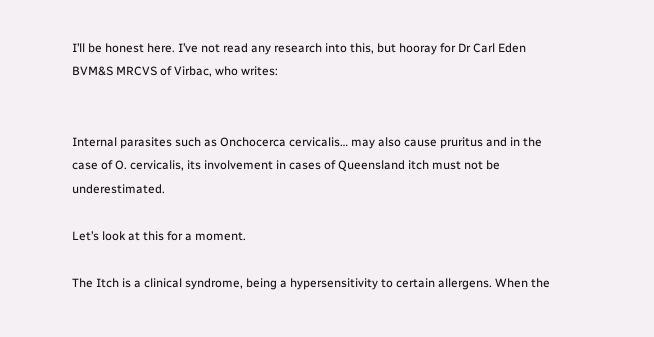I’ll be honest here. I’ve not read any research into this, but hooray for Dr Carl Eden BVM&S MRCVS of Virbac, who writes:


Internal parasites such as Onchocerca cervicalis… may also cause pruritus and in the case of O. cervicalis, its involvement in cases of Queensland itch must not be underestimated.

Let’s look at this for a moment.

The Itch is a clinical syndrome, being a hypersensitivity to certain allergens. When the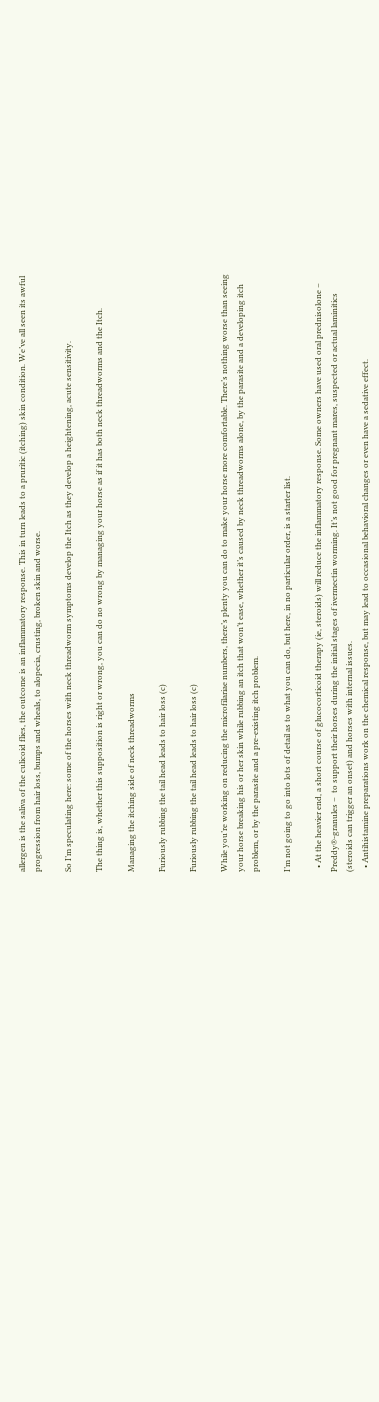allergen is the saliva of the culicoid flies, the outcome is an inflammatory response. This in turn leads to a pruritic (itching) skin condition. We’ve all seen its awful progression from hair loss, bumps and wheals, to alopecia, crusting, broken skin and worse.

So I’m speculating here: some of the horses with neck threadworm symptoms develop the Itch as they develop a heightening, acute sensitivity.

The thing is, whether this supposition is right or wrong, you can do no wrong by managing your horse as if it has both neck threadworms and the Itch.

Managing the itching side of neck threadworms

Furiously rubbing the tail head leads to hair loss (c)

Furiously rubbing the tail head leads to hair loss (c)

While you’re working on reducing the microfilariae numbers, there’s plenty you can do to make your horse more comfortable. There’s nothing worse than seeing your horse breaking his or her skin while rubbing an itch that won’t ease, whether it’s caused by neck threadworms alone, by the parasite and a developing itch problem, or by the parasite and a pre-existing itch problem.

I’m not going to go into lots of detail as to what you can do, but here, in no particular order, is a starter list.

  • At the heavier end, a short course of glucocorticoid therapy (ie, steroids) will reduce the inflammatory response. Some owners have used oral prednisolone – Preddy®-granules –  to support their horses during the initial stages of ivermectin worming. It’s not good for pregnant mares, suspected or actual laminitics (steroids can trigger an onset) and horses with internal issues.
  • Antihistamine preparations work on the chemical response, but may lead to occasional behavioral changes or even have a sedative effect.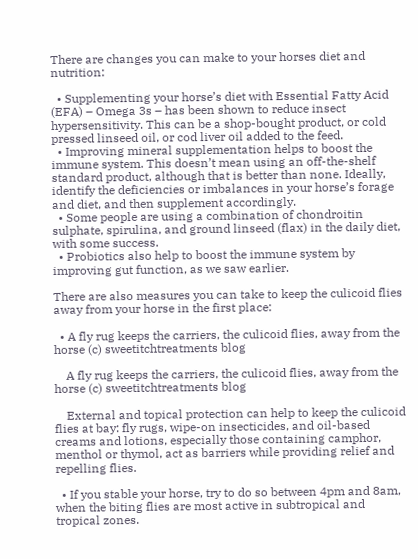There are changes you can make to your horses diet and nutrition:

  • Supplementing your horse’s diet with Essential Fatty Acid (EFA) – Omega 3s – has been shown to reduce insect hypersensitivity. This can be a shop-bought product, or cold pressed linseed oil, or cod liver oil added to the feed.
  • Improving mineral supplementation helps to boost the immune system. This doesn’t mean using an off-the-shelf standard product, although that is better than none. Ideally, identify the deficiencies or imbalances in your horse’s forage and diet, and then supplement accordingly.
  • Some people are using a combination of chondroitin sulphate, spirulina, and ground linseed (flax) in the daily diet, with some success.
  • Probiotics also help to boost the immune system by improving gut function, as we saw earlier.

There are also measures you can take to keep the culicoid flies away from your horse in the first place:

  • A fly rug keeps the carriers, the culicoid flies, away from the horse (c) sweetitchtreatments blog

    A fly rug keeps the carriers, the culicoid flies, away from the horse (c) sweetitchtreatments blog

    External and topical protection can help to keep the culicoid flies at bay: fly rugs, wipe-on insecticides, and oil-based creams and lotions, especially those containing camphor, menthol or thymol, act as barriers while providing relief and repelling flies.

  • If you stable your horse, try to do so between 4pm and 8am, when the biting flies are most active in subtropical and tropical zones.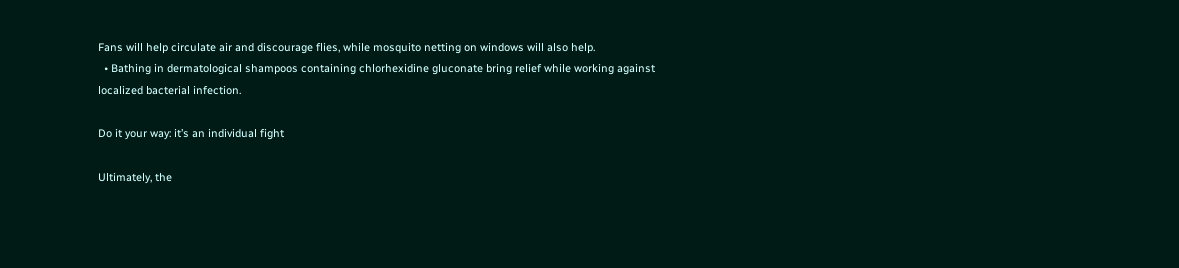Fans will help circulate air and discourage flies, while mosquito netting on windows will also help.
  • Bathing in dermatological shampoos containing chlorhexidine gluconate bring relief while working against localized bacterial infection.

Do it your way: it’s an individual fight

Ultimately, the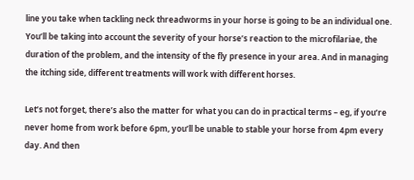line you take when tackling neck threadworms in your horse is going to be an individual one. You’ll be taking into account the severity of your horse’s reaction to the microfilariae, the duration of the problem, and the intensity of the fly presence in your area. And in managing the itching side, different treatments will work with different horses.

Let’s not forget, there’s also the matter for what you can do in practical terms – eg, if you’re never home from work before 6pm, you’ll be unable to stable your horse from 4pm every day. And then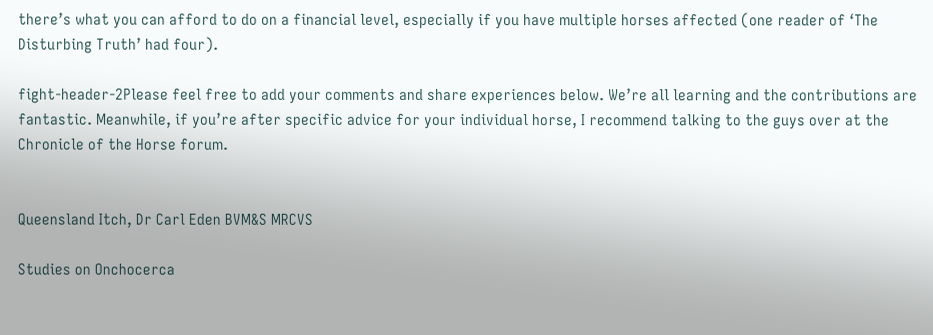there’s what you can afford to do on a financial level, especially if you have multiple horses affected (one reader of ‘The Disturbing Truth’ had four).

fight-header-2Please feel free to add your comments and share experiences below. We’re all learning and the contributions are fantastic. Meanwhile, if you’re after specific advice for your individual horse, I recommend talking to the guys over at the Chronicle of the Horse forum.


Queensland Itch, Dr Carl Eden BVM&S MRCVS

Studies on Onchocerca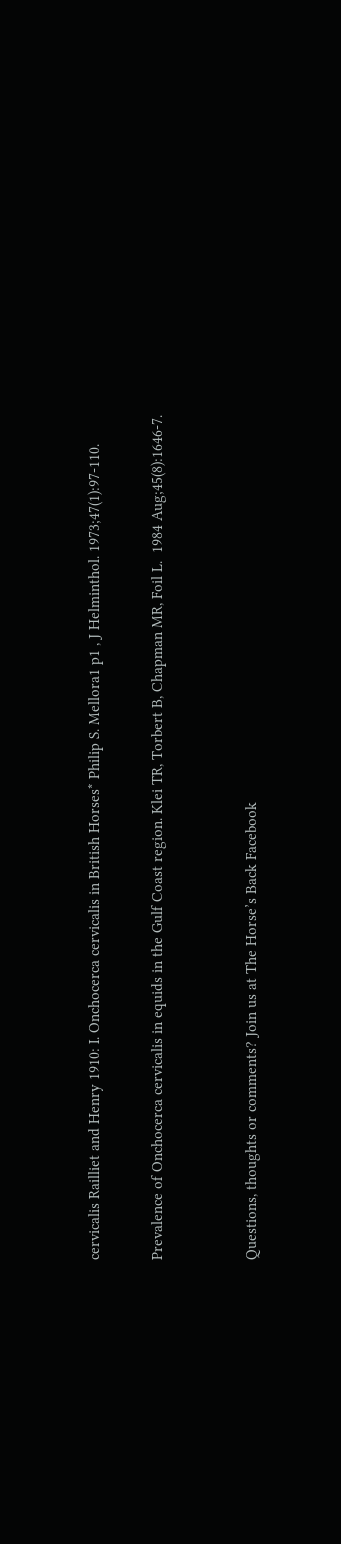cervicalis Railliet and Henry 1910: I. Onchocerca cervicalis in British Horses* Philip S. Mellora1 p1 , J Helminthol. 1973;47(1):97-110.

Prevalence of Onchocerca cervicalis in equids in the Gulf Coast region. Klei TR, Torbert B, Chapman MR, Foil L.  1984 Aug;45(8):1646-7.


Questions, thoughts or comments? Join us at The Horse’s Back Facebook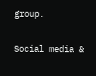group.


Social media &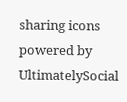sharing icons powered by UltimatelySocial